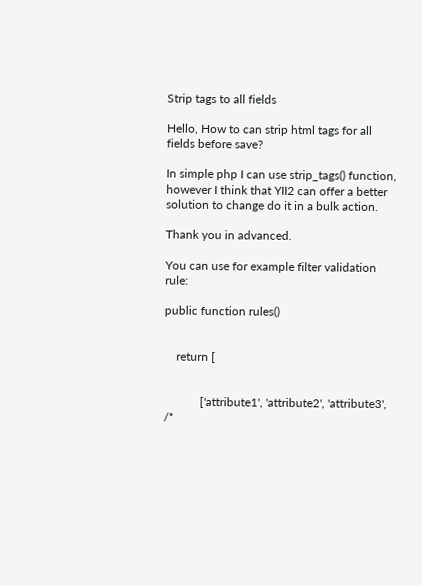Strip tags to all fields

Hello, How to can strip html tags for all fields before save?

In simple php I can use strip_tags() function, however I think that YII2 can offer a better solution to change do it in a bulk action.

Thank you in advanced.

You can use for example filter validation rule:

public function rules()


    return [


            ['attribute1', 'attribute2', 'attribute3', /*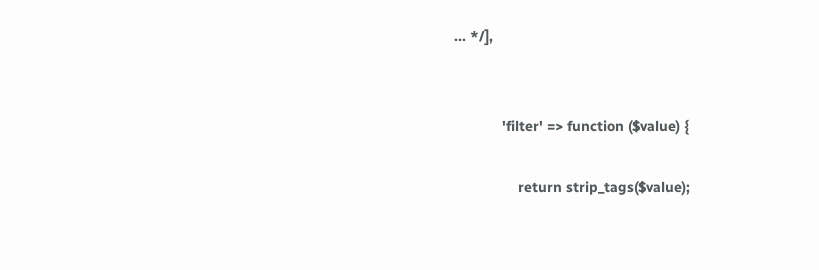... */],


            'filter' => function ($value) {

                return strip_tags($value);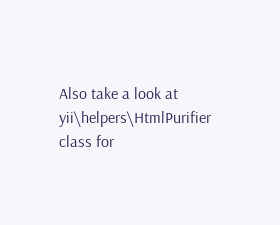Also take a look at yii\helpers\HtmlPurifier class for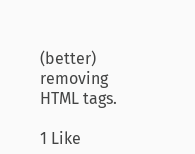(better) removing HTML tags.

1 Like